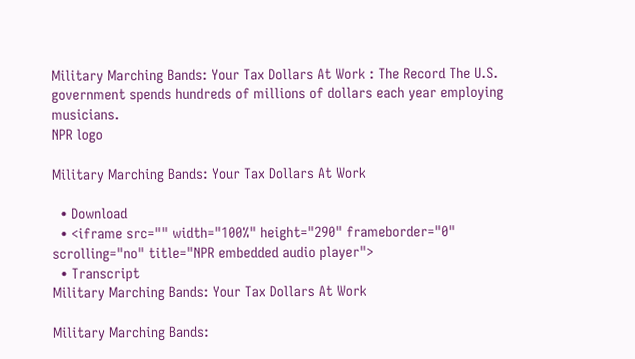Military Marching Bands: Your Tax Dollars At Work : The Record The U.S. government spends hundreds of millions of dollars each year employing musicians.
NPR logo

Military Marching Bands: Your Tax Dollars At Work

  • Download
  • <iframe src="" width="100%" height="290" frameborder="0" scrolling="no" title="NPR embedded audio player">
  • Transcript
Military Marching Bands: Your Tax Dollars At Work

Military Marching Bands: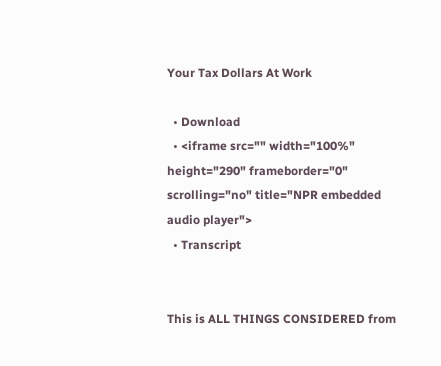Your Tax Dollars At Work

  • Download
  • <iframe src="" width="100%" height="290" frameborder="0" scrolling="no" title="NPR embedded audio player">
  • Transcript


This is ALL THINGS CONSIDERED from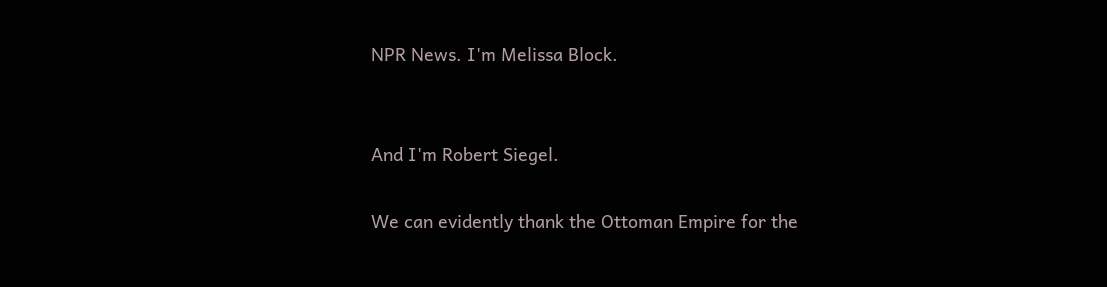NPR News. I'm Melissa Block.


And I'm Robert Siegel.

We can evidently thank the Ottoman Empire for the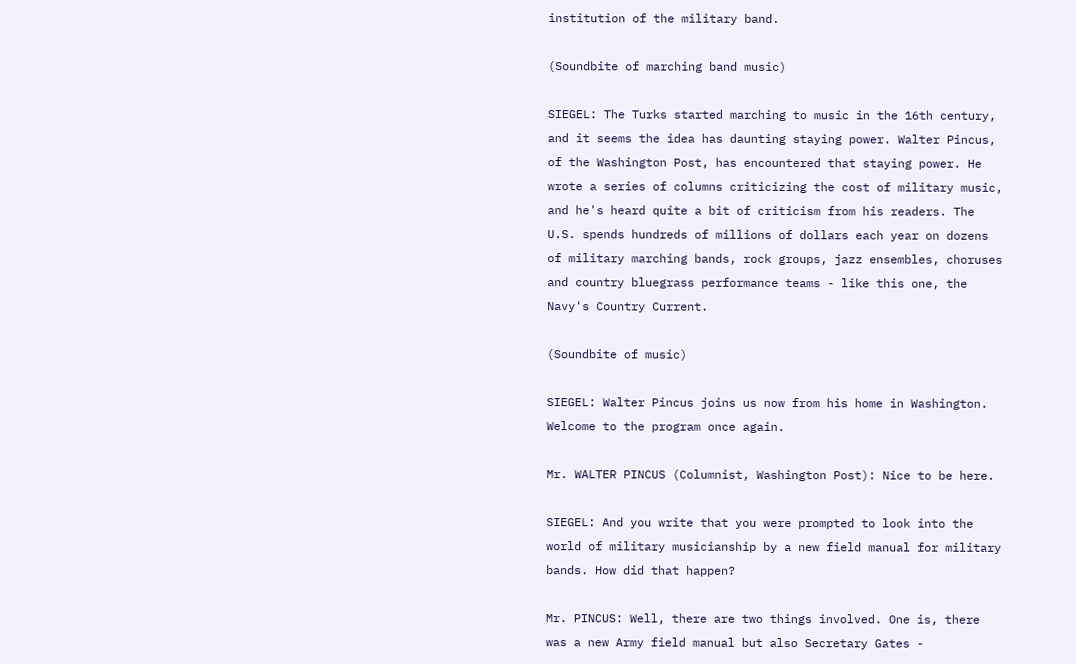institution of the military band.

(Soundbite of marching band music)

SIEGEL: The Turks started marching to music in the 16th century, and it seems the idea has daunting staying power. Walter Pincus, of the Washington Post, has encountered that staying power. He wrote a series of columns criticizing the cost of military music, and he's heard quite a bit of criticism from his readers. The U.S. spends hundreds of millions of dollars each year on dozens of military marching bands, rock groups, jazz ensembles, choruses and country bluegrass performance teams - like this one, the Navy's Country Current.

(Soundbite of music)

SIEGEL: Walter Pincus joins us now from his home in Washington. Welcome to the program once again.

Mr. WALTER PINCUS (Columnist, Washington Post): Nice to be here.

SIEGEL: And you write that you were prompted to look into the world of military musicianship by a new field manual for military bands. How did that happen?

Mr. PINCUS: Well, there are two things involved. One is, there was a new Army field manual but also Secretary Gates -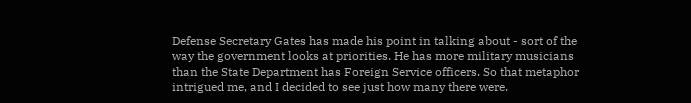Defense Secretary Gates has made his point in talking about - sort of the way the government looks at priorities. He has more military musicians than the State Department has Foreign Service officers. So that metaphor intrigued me, and I decided to see just how many there were.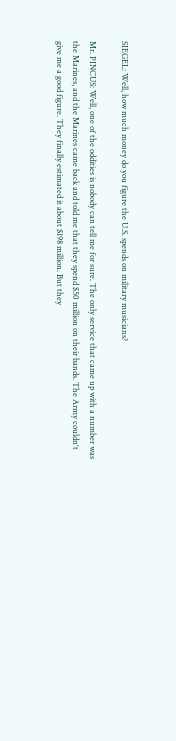SIEGEL: Well, how much money do you figure the U.S. spends on military musicians?

Mr. PINCUS: Well, one of the oddities is nobody can tell me for sure. The only service that came up with a number was the Marines, and the Marines came back and told me that they spend $50 million on their bands. The Army couldn't give me a good figure. They finally estimated it about $198 million. But they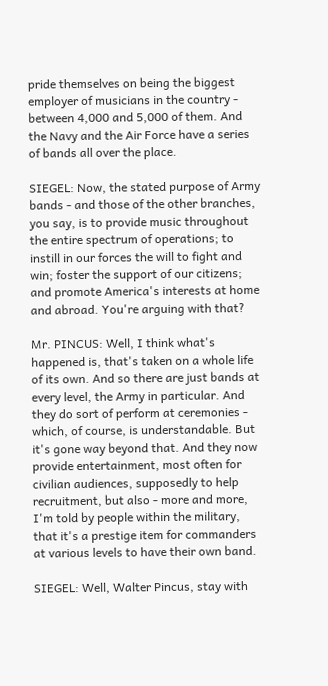pride themselves on being the biggest employer of musicians in the country - between 4,000 and 5,000 of them. And the Navy and the Air Force have a series of bands all over the place.

SIEGEL: Now, the stated purpose of Army bands - and those of the other branches, you say, is to provide music throughout the entire spectrum of operations; to instill in our forces the will to fight and win; foster the support of our citizens; and promote America's interests at home and abroad. You're arguing with that?

Mr. PINCUS: Well, I think what's happened is, that's taken on a whole life of its own. And so there are just bands at every level, the Army in particular. And they do sort of perform at ceremonies - which, of course, is understandable. But it's gone way beyond that. And they now provide entertainment, most often for civilian audiences, supposedly to help recruitment, but also - more and more, I'm told by people within the military, that it's a prestige item for commanders at various levels to have their own band.

SIEGEL: Well, Walter Pincus, stay with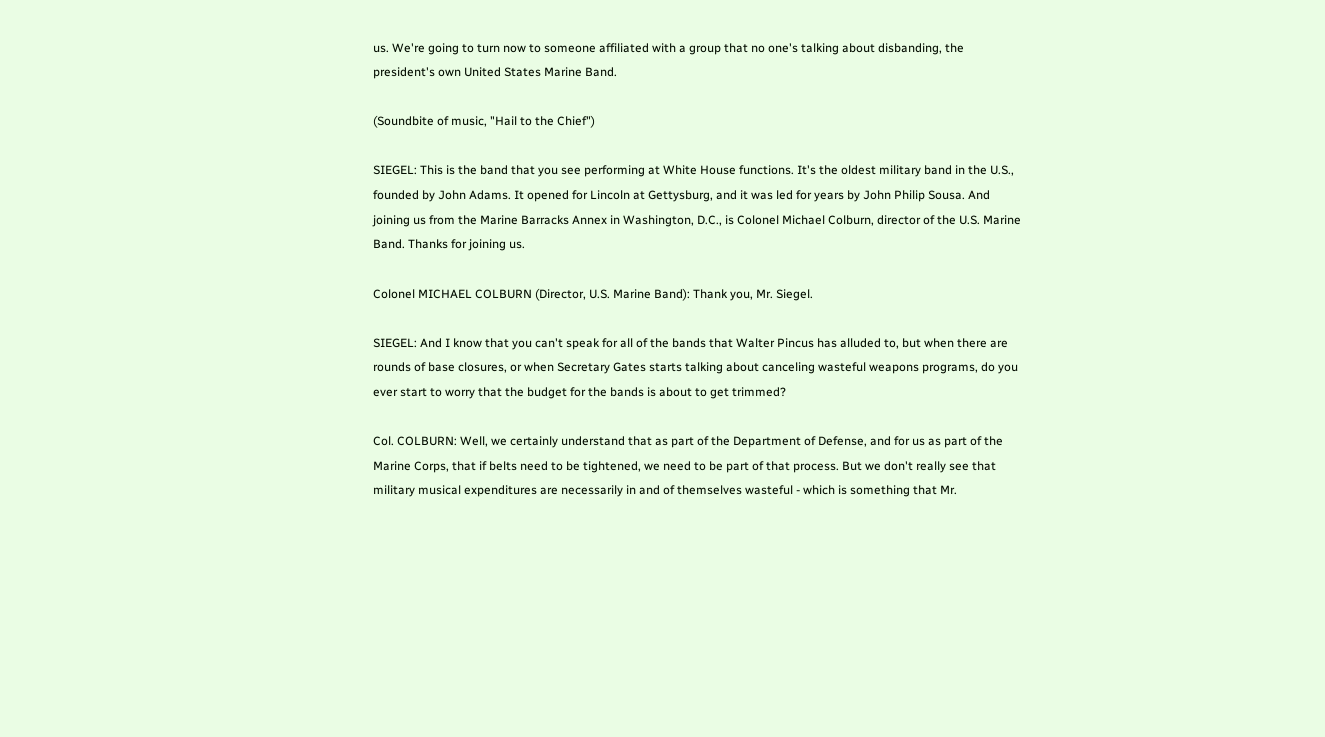us. We're going to turn now to someone affiliated with a group that no one's talking about disbanding, the president's own United States Marine Band.

(Soundbite of music, "Hail to the Chief")

SIEGEL: This is the band that you see performing at White House functions. It's the oldest military band in the U.S., founded by John Adams. It opened for Lincoln at Gettysburg, and it was led for years by John Philip Sousa. And joining us from the Marine Barracks Annex in Washington, D.C., is Colonel Michael Colburn, director of the U.S. Marine Band. Thanks for joining us.

Colonel MICHAEL COLBURN (Director, U.S. Marine Band): Thank you, Mr. Siegel.

SIEGEL: And I know that you can't speak for all of the bands that Walter Pincus has alluded to, but when there are rounds of base closures, or when Secretary Gates starts talking about canceling wasteful weapons programs, do you ever start to worry that the budget for the bands is about to get trimmed?

Col. COLBURN: Well, we certainly understand that as part of the Department of Defense, and for us as part of the Marine Corps, that if belts need to be tightened, we need to be part of that process. But we don't really see that military musical expenditures are necessarily in and of themselves wasteful - which is something that Mr.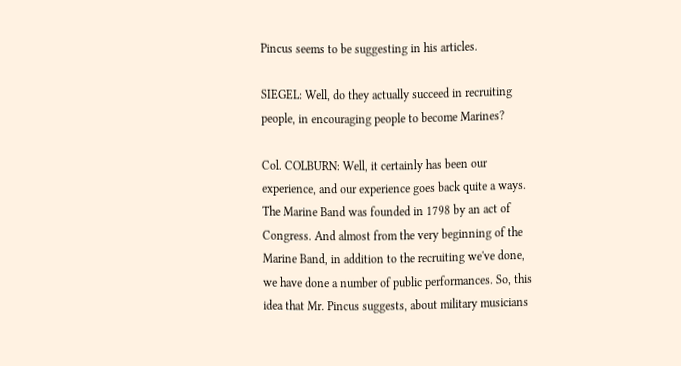Pincus seems to be suggesting in his articles.

SIEGEL: Well, do they actually succeed in recruiting people, in encouraging people to become Marines?

Col. COLBURN: Well, it certainly has been our experience, and our experience goes back quite a ways. The Marine Band was founded in 1798 by an act of Congress. And almost from the very beginning of the Marine Band, in addition to the recruiting we've done, we have done a number of public performances. So, this idea that Mr. Pincus suggests, about military musicians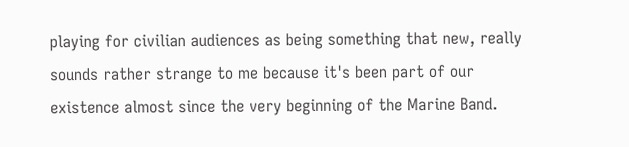playing for civilian audiences as being something that new, really sounds rather strange to me because it's been part of our existence almost since the very beginning of the Marine Band.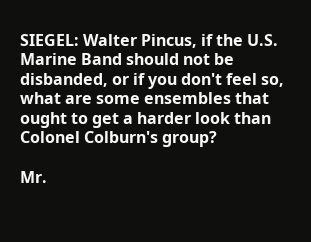SIEGEL: Walter Pincus, if the U.S. Marine Band should not be disbanded, or if you don't feel so, what are some ensembles that ought to get a harder look than Colonel Colburn's group?

Mr.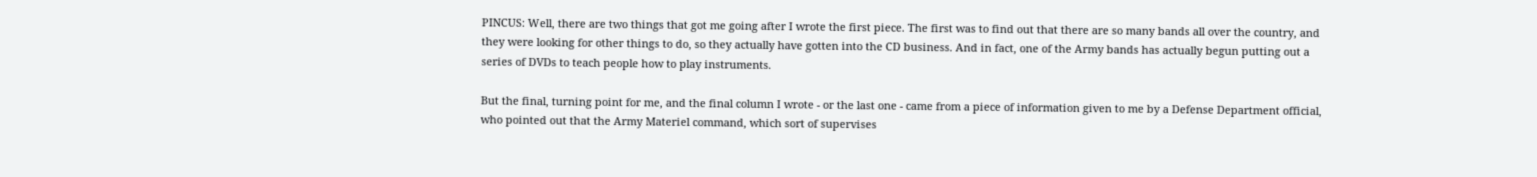PINCUS: Well, there are two things that got me going after I wrote the first piece. The first was to find out that there are so many bands all over the country, and they were looking for other things to do, so they actually have gotten into the CD business. And in fact, one of the Army bands has actually begun putting out a series of DVDs to teach people how to play instruments.

But the final, turning point for me, and the final column I wrote - or the last one - came from a piece of information given to me by a Defense Department official, who pointed out that the Army Materiel command, which sort of supervises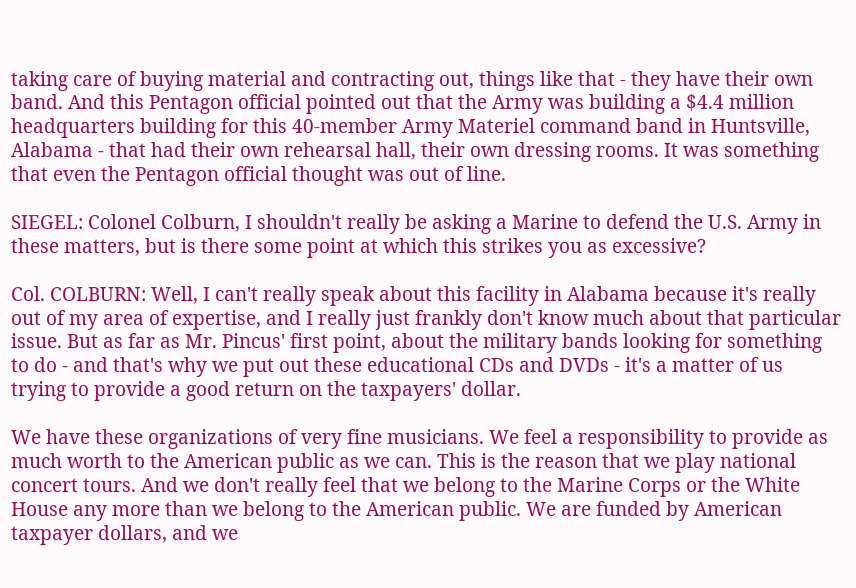taking care of buying material and contracting out, things like that - they have their own band. And this Pentagon official pointed out that the Army was building a $4.4 million headquarters building for this 40-member Army Materiel command band in Huntsville, Alabama - that had their own rehearsal hall, their own dressing rooms. It was something that even the Pentagon official thought was out of line.

SIEGEL: Colonel Colburn, I shouldn't really be asking a Marine to defend the U.S. Army in these matters, but is there some point at which this strikes you as excessive?

Col. COLBURN: Well, I can't really speak about this facility in Alabama because it's really out of my area of expertise, and I really just frankly don't know much about that particular issue. But as far as Mr. Pincus' first point, about the military bands looking for something to do - and that's why we put out these educational CDs and DVDs - it's a matter of us trying to provide a good return on the taxpayers' dollar.

We have these organizations of very fine musicians. We feel a responsibility to provide as much worth to the American public as we can. This is the reason that we play national concert tours. And we don't really feel that we belong to the Marine Corps or the White House any more than we belong to the American public. We are funded by American taxpayer dollars, and we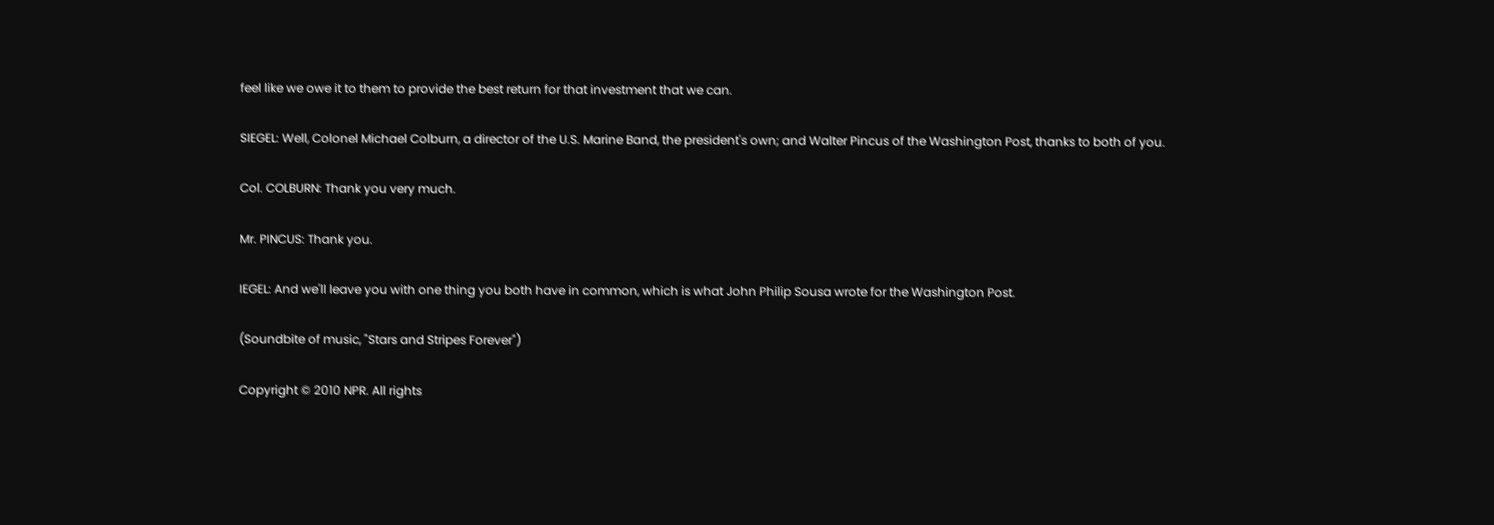feel like we owe it to them to provide the best return for that investment that we can.

SIEGEL: Well, Colonel Michael Colburn, a director of the U.S. Marine Band, the president's own; and Walter Pincus of the Washington Post, thanks to both of you.

Col. COLBURN: Thank you very much.

Mr. PINCUS: Thank you.

IEGEL: And we'll leave you with one thing you both have in common, which is what John Philip Sousa wrote for the Washington Post.

(Soundbite of music, "Stars and Stripes Forever")

Copyright © 2010 NPR. All rights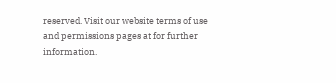reserved. Visit our website terms of use and permissions pages at for further information.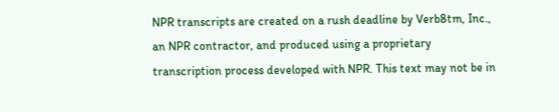NPR transcripts are created on a rush deadline by Verb8tm, Inc., an NPR contractor, and produced using a proprietary transcription process developed with NPR. This text may not be in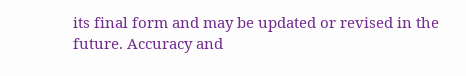its final form and may be updated or revised in the future. Accuracy and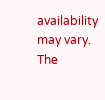availability may vary. The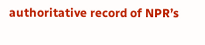authoritative record of NPR’s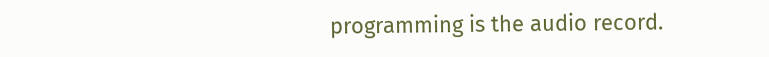programming is the audio record.